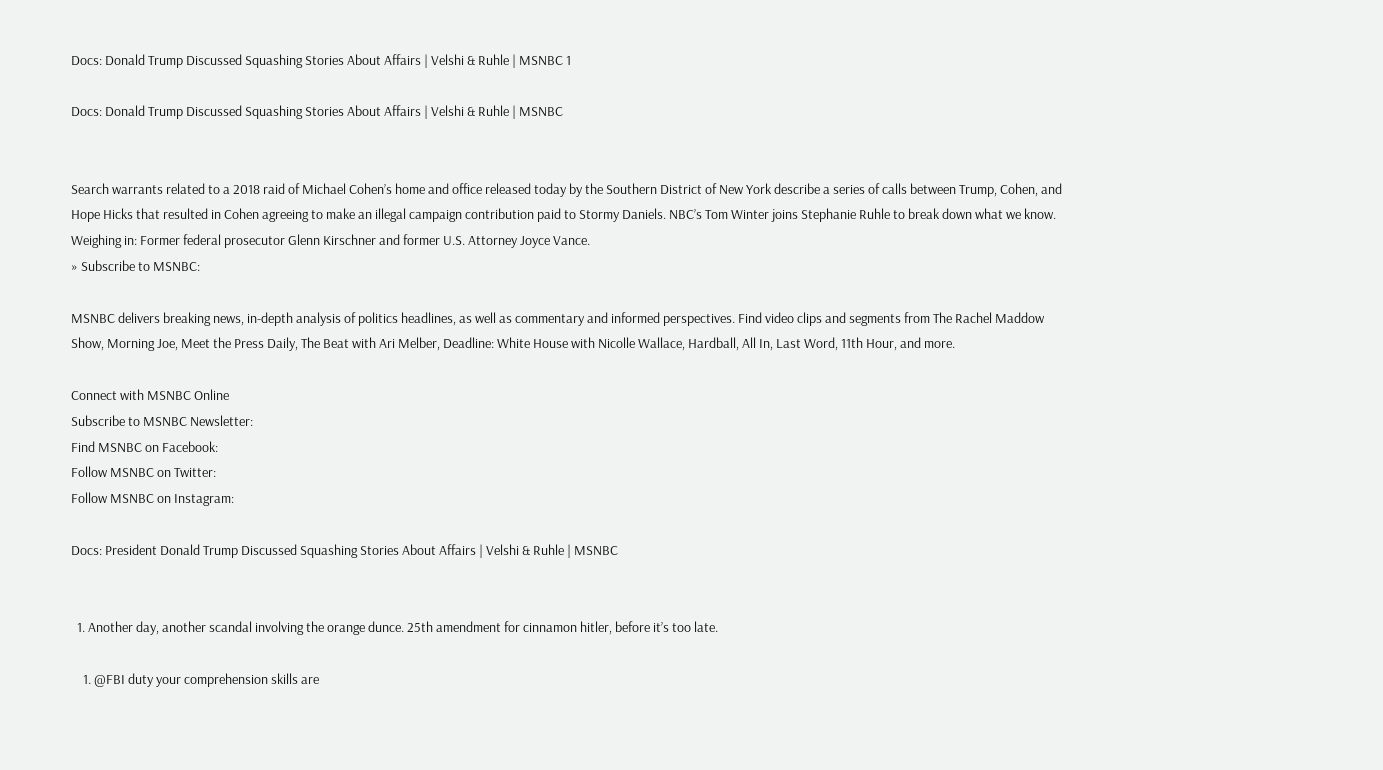Docs: Donald Trump Discussed Squashing Stories About Affairs | Velshi & Ruhle | MSNBC 1

Docs: Donald Trump Discussed Squashing Stories About Affairs | Velshi & Ruhle | MSNBC


Search warrants related to a 2018 raid of Michael Cohen’s home and office released today by the Southern District of New York describe a series of calls between Trump, Cohen, and Hope Hicks that resulted in Cohen agreeing to make an illegal campaign contribution paid to Stormy Daniels. NBC’s Tom Winter joins Stephanie Ruhle to break down what we know. Weighing in: Former federal prosecutor Glenn Kirschner and former U.S. Attorney Joyce Vance.
» Subscribe to MSNBC:

MSNBC delivers breaking news, in-depth analysis of politics headlines, as well as commentary and informed perspectives. Find video clips and segments from The Rachel Maddow Show, Morning Joe, Meet the Press Daily, The Beat with Ari Melber, Deadline: White House with Nicolle Wallace, Hardball, All In, Last Word, 11th Hour, and more.

Connect with MSNBC Online
Subscribe to MSNBC Newsletter:
Find MSNBC on Facebook:
Follow MSNBC on Twitter:
Follow MSNBC on Instagram:

Docs: President Donald Trump Discussed Squashing Stories About Affairs | Velshi & Ruhle | MSNBC


  1. Another day, another scandal involving the orange dunce. 25th amendment for cinnamon hitler, before it’s too late.

    1. @FBI duty your comprehension skills are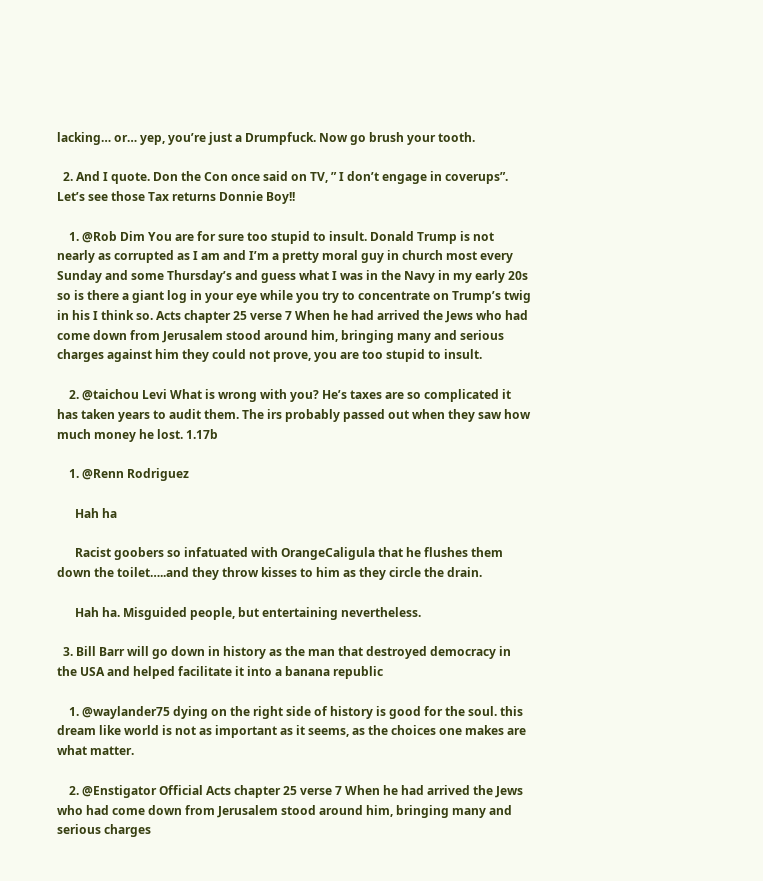lacking… or… yep, you’re just a Drumpfuck. Now go brush your tooth.

  2. And I quote. Don the Con once said on TV, ” I don’t engage in coverups”. Let’s see those Tax returns Donnie Boy!!

    1. @Rob Dim You are for sure too stupid to insult. Donald Trump is not nearly as corrupted as I am and I’m a pretty moral guy in church most every Sunday and some Thursday’s and guess what I was in the Navy in my early 20s so is there a giant log in your eye while you try to concentrate on Trump’s twig in his I think so. Acts chapter 25 verse 7 When he had arrived the Jews who had come down from Jerusalem stood around him, bringing many and serious charges against him they could not prove, you are too stupid to insult.

    2. @taichou Levi What is wrong with you? He’s taxes are so complicated it has taken years to audit them. The irs probably passed out when they saw how much money he lost. 1.17b

    1. @Renn Rodriguez

      Hah ha

      Racist goobers so infatuated with OrangeCaligula that he flushes them down the toilet…..and they throw kisses to him as they circle the drain.

      Hah ha. Misguided people, but entertaining nevertheless.

  3. Bill Barr will go down in history as the man that destroyed democracy in the USA and helped facilitate it into a banana republic

    1. @waylander75 dying on the right side of history is good for the soul. this dream like world is not as important as it seems, as the choices one makes are what matter.

    2. @Enstigator Official Acts chapter 25 verse 7 When he had arrived the Jews who had come down from Jerusalem stood around him, bringing many and serious charges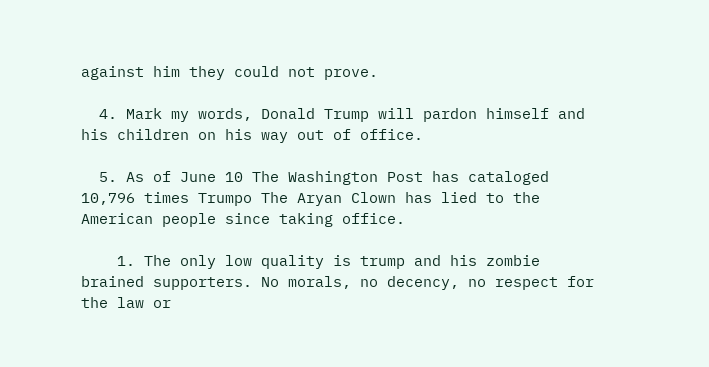against him they could not prove.

  4. Mark my words, Donald Trump will pardon himself and his children on his way out of office.

  5. As of June 10 The Washington Post has cataloged 10,796 times Trumpo The Aryan Clown has lied to the American people since taking office.

    1. The only low quality is trump and his zombie brained supporters. No morals, no decency, no respect for the law or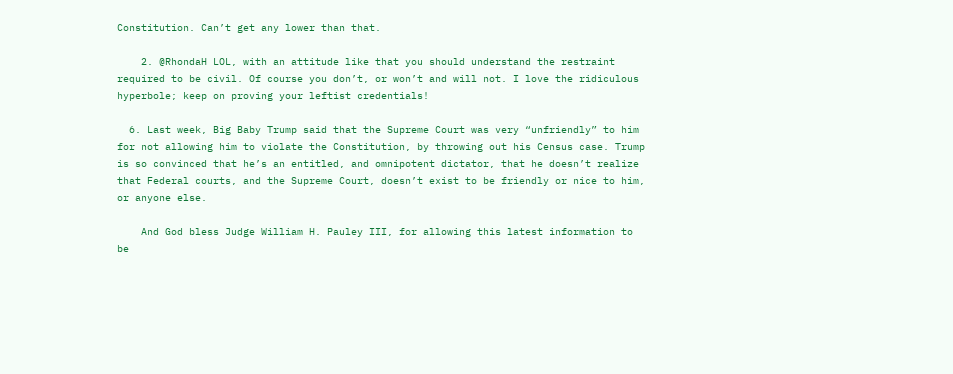Constitution. Can’t get any lower than that.

    2. @RhondaH LOL, with an attitude like that you should understand the restraint required to be civil. Of course you don’t, or won’t and will not. I love the ridiculous hyperbole; keep on proving your leftist credentials!

  6. Last week, Big Baby Trump said that the Supreme Court was very “unfriendly” to him for not allowing him to violate the Constitution, by throwing out his Census case. Trump is so convinced that he’s an entitled, and omnipotent dictator, that he doesn’t realize that Federal courts, and the Supreme Court, doesn’t exist to be friendly or nice to him, or anyone else.

    And God bless Judge William H. Pauley III, for allowing this latest information to be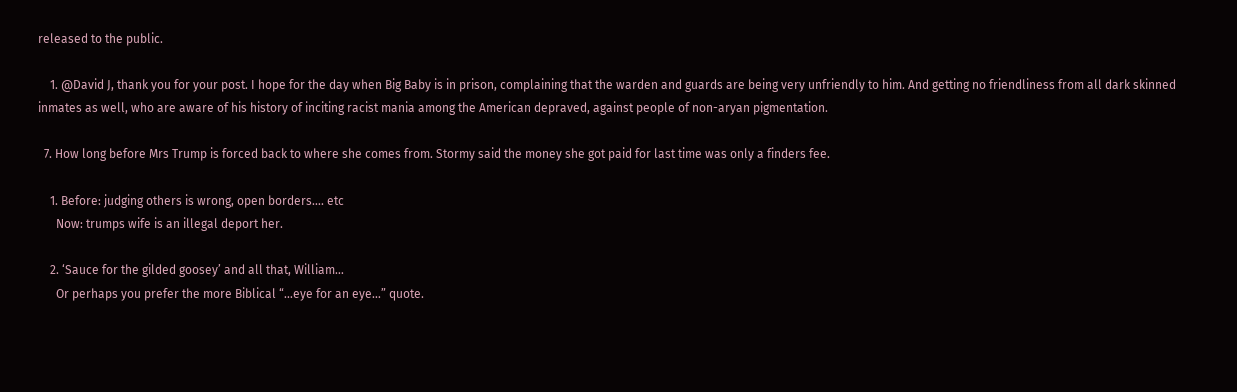released to the public.

    1. @David J, thank you for your post. I hope for the day when Big Baby is in prison, complaining that the warden and guards are being very unfriendly to him. And getting no friendliness from all dark skinned inmates as well, who are aware of his history of inciting racist mania among the American depraved, against people of non-aryan pigmentation.

  7. How long before Mrs Trump is forced back to where she comes from. Stormy said the money she got paid for last time was only a finders fee.

    1. Before: judging others is wrong, open borders…. etc
      Now: trumps wife is an illegal deport her.

    2. ‘Sauce for the gilded goosey’ and all that, William…
      Or perhaps you prefer the more Biblical “…eye for an eye…” quote.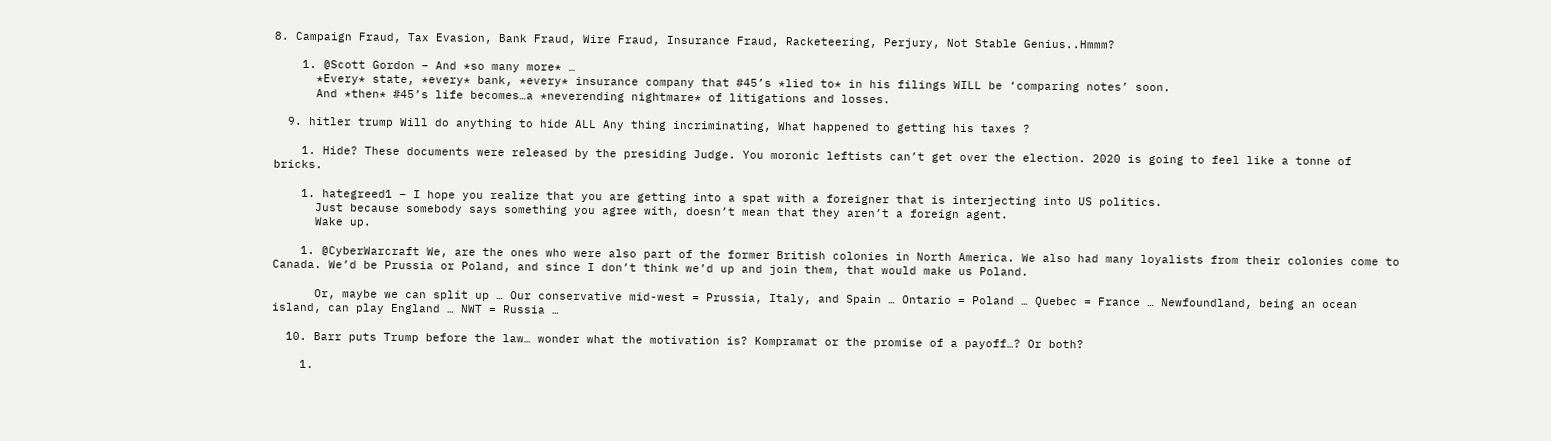8. Campaign Fraud, Tax Evasion, Bank Fraud, Wire Fraud, Insurance Fraud, Racketeering, Perjury, Not Stable Genius..Hmmm?

    1. @Scott Gordon – And *so many more* …
      *Every* state, *every* bank, *every* insurance company that #45’s *lied to* in his filings WILL be ‘comparing notes’ soon.
      And *then* #45’s life becomes…a *neverending nightmare* of litigations and losses.

  9. hitler trump Will do anything to hide ALL Any thing incriminating, What happened to getting his taxes ?

    1. Hide? These documents were released by the presiding Judge. You moronic leftists can’t get over the election. 2020 is going to feel like a tonne of bricks.

    1. hategreed1 – I hope you realize that you are getting into a spat with a foreigner that is interjecting into US politics.
      Just because somebody says something you agree with, doesn’t mean that they aren’t a foreign agent.
      Wake up.

    1. @CyberWarcraft We, are the ones who were also part of the former British colonies in North America. We also had many loyalists from their colonies come to Canada. We’d be Prussia or Poland, and since I don’t think we’d up and join them, that would make us Poland.

      Or, maybe we can split up … Our conservative mid-west = Prussia, Italy, and Spain … Ontario = Poland … Quebec = France … Newfoundland, being an ocean island, can play England … NWT = Russia …

  10. Barr puts Trump before the law… wonder what the motivation is? Kompramat or the promise of a payoff…? Or both?

    1.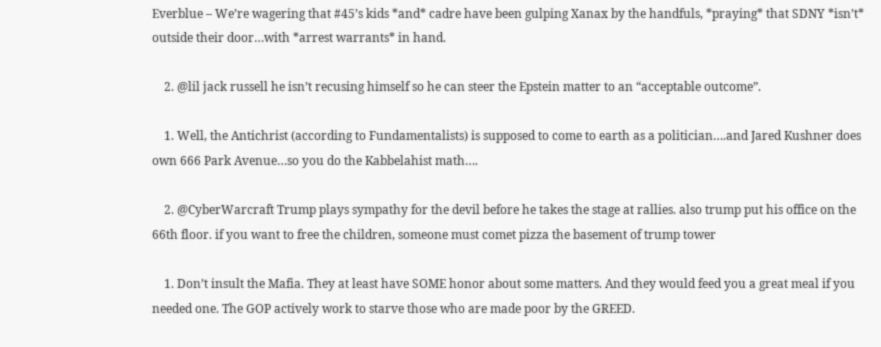Everblue – We’re wagering that #45’s kids *and* cadre have been gulping Xanax by the handfuls, *praying* that SDNY *isn’t* outside their door…with *arrest warrants* in hand.

    2. @lil jack russell he isn’t recusing himself so he can steer the Epstein matter to an “acceptable outcome”.

    1. Well, the Antichrist (according to Fundamentalists) is supposed to come to earth as a politician….and Jared Kushner does own 666 Park Avenue…so you do the Kabbelahist math….

    2. @CyberWarcraft Trump plays sympathy for the devil before he takes the stage at rallies. also trump put his office on the 66th floor. if you want to free the children, someone must comet pizza the basement of trump tower

    1. Don’t insult the Mafia. They at least have SOME honor about some matters. And they would feed you a great meal if you needed one. The GOP actively work to starve those who are made poor by the GREED.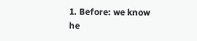1. Before: we know he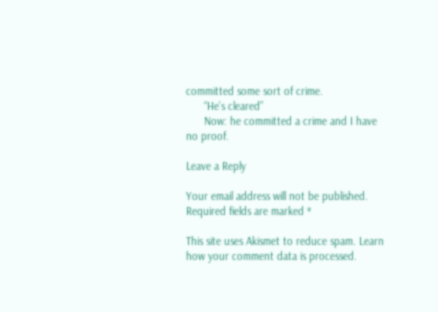committed some sort of crime.
      “He’s cleared”
      Now: he committed a crime and I have no proof.

Leave a Reply

Your email address will not be published. Required fields are marked *

This site uses Akismet to reduce spam. Learn how your comment data is processed.